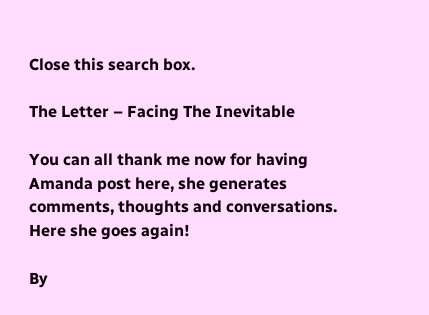Close this search box.

The Letter – Facing The Inevitable

You can all thank me now for having Amanda post here, she generates comments, thoughts and conversations. Here she goes again!

By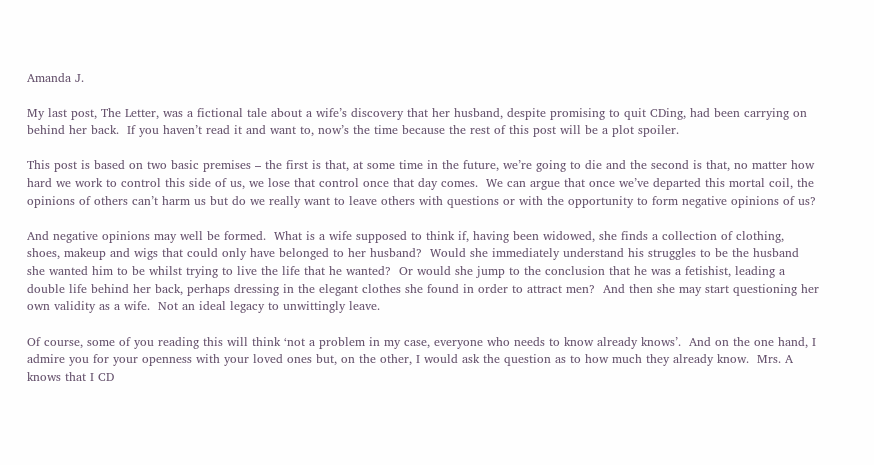Amanda J.

My last post, The Letter, was a fictional tale about a wife’s discovery that her husband, despite promising to quit CDing, had been carrying on behind her back.  If you haven’t read it and want to, now’s the time because the rest of this post will be a plot spoiler.

This post is based on two basic premises – the first is that, at some time in the future, we’re going to die and the second is that, no matter how hard we work to control this side of us, we lose that control once that day comes.  We can argue that once we’ve departed this mortal coil, the opinions of others can’t harm us but do we really want to leave others with questions or with the opportunity to form negative opinions of us?

And negative opinions may well be formed.  What is a wife supposed to think if, having been widowed, she finds a collection of clothing, shoes, makeup and wigs that could only have belonged to her husband?  Would she immediately understand his struggles to be the husband she wanted him to be whilst trying to live the life that he wanted?  Or would she jump to the conclusion that he was a fetishist, leading a double life behind her back, perhaps dressing in the elegant clothes she found in order to attract men?  And then she may start questioning her own validity as a wife.  Not an ideal legacy to unwittingly leave.

Of course, some of you reading this will think ‘not a problem in my case, everyone who needs to know already knows’.  And on the one hand, I admire you for your openness with your loved ones but, on the other, I would ask the question as to how much they already know.  Mrs. A knows that I CD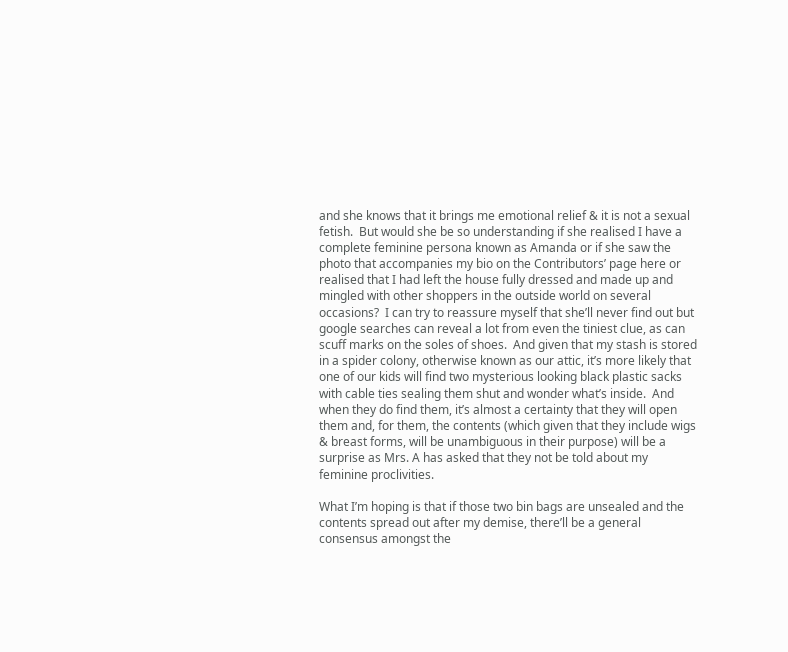and she knows that it brings me emotional relief & it is not a sexual fetish.  But would she be so understanding if she realised I have a complete feminine persona known as Amanda or if she saw the photo that accompanies my bio on the Contributors’ page here or realised that I had left the house fully dressed and made up and mingled with other shoppers in the outside world on several occasions?  I can try to reassure myself that she’ll never find out but google searches can reveal a lot from even the tiniest clue, as can scuff marks on the soles of shoes.  And given that my stash is stored in a spider colony, otherwise known as our attic, it’s more likely that one of our kids will find two mysterious looking black plastic sacks with cable ties sealing them shut and wonder what’s inside.  And when they do find them, it’s almost a certainty that they will open them and, for them, the contents (which given that they include wigs & breast forms, will be unambiguous in their purpose) will be a surprise as Mrs. A has asked that they not be told about my feminine proclivities.

What I’m hoping is that if those two bin bags are unsealed and the contents spread out after my demise, there’ll be a general consensus amongst the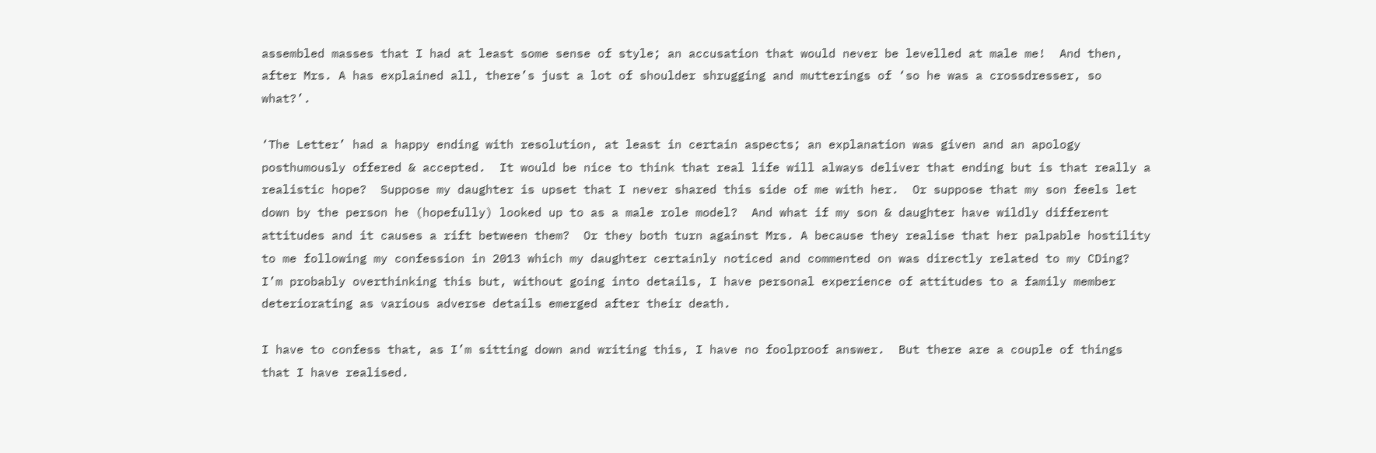assembled masses that I had at least some sense of style; an accusation that would never be levelled at male me!  And then, after Mrs. A has explained all, there’s just a lot of shoulder shrugging and mutterings of ‘so he was a crossdresser, so what?’.

‘The Letter’ had a happy ending with resolution, at least in certain aspects; an explanation was given and an apology posthumously offered & accepted.  It would be nice to think that real life will always deliver that ending but is that really a realistic hope?  Suppose my daughter is upset that I never shared this side of me with her.  Or suppose that my son feels let down by the person he (hopefully) looked up to as a male role model?  And what if my son & daughter have wildly different attitudes and it causes a rift between them?  Or they both turn against Mrs. A because they realise that her palpable hostility to me following my confession in 2013 which my daughter certainly noticed and commented on was directly related to my CDing?  I’m probably overthinking this but, without going into details, I have personal experience of attitudes to a family member deteriorating as various adverse details emerged after their death.

I have to confess that, as I’m sitting down and writing this, I have no foolproof answer.  But there are a couple of things that I have realised.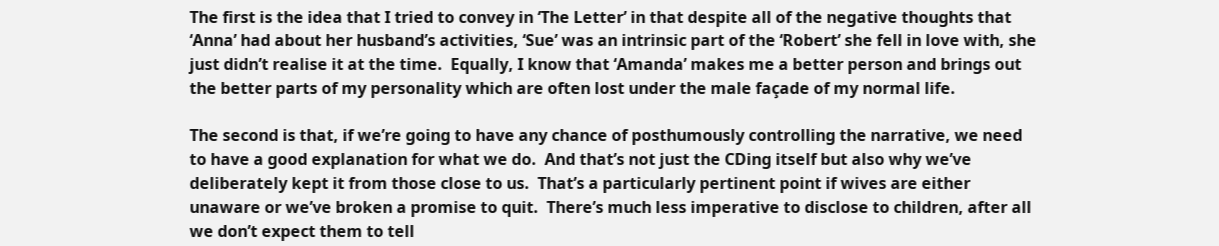The first is the idea that I tried to convey in ‘The Letter’ in that despite all of the negative thoughts that ‘Anna’ had about her husband’s activities, ‘Sue’ was an intrinsic part of the ‘Robert’ she fell in love with, she just didn’t realise it at the time.  Equally, I know that ‘Amanda’ makes me a better person and brings out the better parts of my personality which are often lost under the male façade of my normal life.

The second is that, if we’re going to have any chance of posthumously controlling the narrative, we need to have a good explanation for what we do.  And that’s not just the CDing itself but also why we’ve deliberately kept it from those close to us.  That’s a particularly pertinent point if wives are either unaware or we’ve broken a promise to quit.  There’s much less imperative to disclose to children, after all we don’t expect them to tell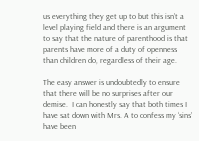us everything they get up to but this isn’t a level playing field and there is an argument to say that the nature of parenthood is that parents have more of a duty of openness than children do, regardless of their age.

The easy answer is undoubtedly to ensure that there will be no surprises after our demise.  I can honestly say that both times I have sat down with Mrs. A to confess my ‘sins’ have been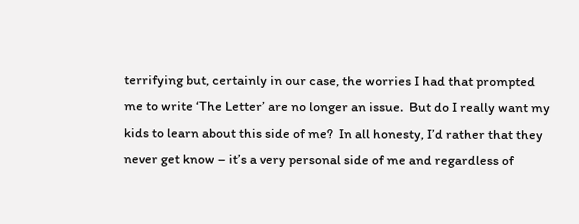terrifying but, certainly in our case, the worries I had that prompted me to write ‘The Letter’ are no longer an issue.  But do I really want my kids to learn about this side of me?  In all honesty, I’d rather that they never get know – it’s a very personal side of me and regardless of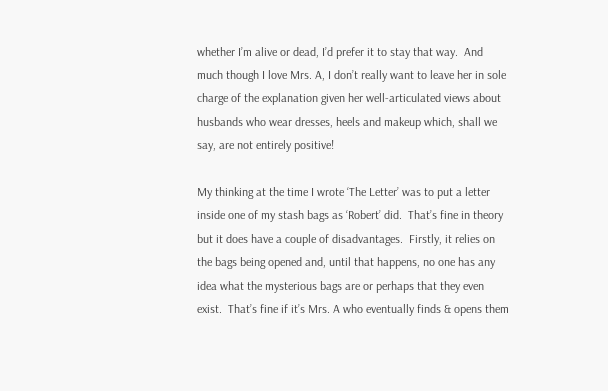whether I’m alive or dead, I’d prefer it to stay that way.  And much though I love Mrs. A, I don’t really want to leave her in sole charge of the explanation given her well-articulated views about husbands who wear dresses, heels and makeup which, shall we say, are not entirely positive!

My thinking at the time I wrote ‘The Letter’ was to put a letter inside one of my stash bags as ‘Robert’ did.  That’s fine in theory but it does have a couple of disadvantages.  Firstly, it relies on the bags being opened and, until that happens, no one has any idea what the mysterious bags are or perhaps that they even exist.  That’s fine if it’s Mrs. A who eventually finds & opens them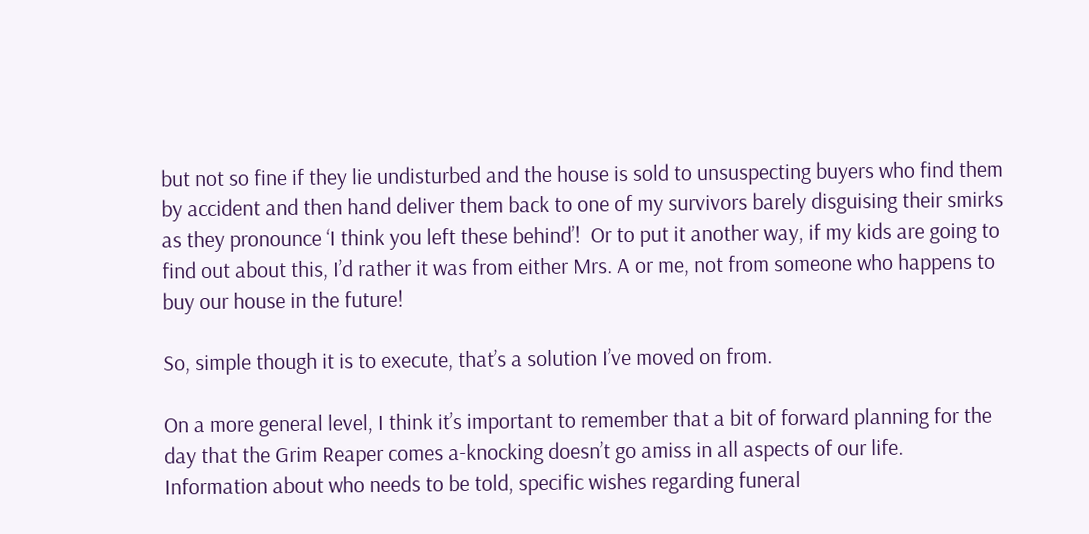but not so fine if they lie undisturbed and the house is sold to unsuspecting buyers who find them by accident and then hand deliver them back to one of my survivors barely disguising their smirks as they pronounce ‘I think you left these behind’!  Or to put it another way, if my kids are going to find out about this, I’d rather it was from either Mrs. A or me, not from someone who happens to buy our house in the future!

So, simple though it is to execute, that’s a solution I’ve moved on from.

On a more general level, I think it’s important to remember that a bit of forward planning for the day that the Grim Reaper comes a-knocking doesn’t go amiss in all aspects of our life.   Information about who needs to be told, specific wishes regarding funeral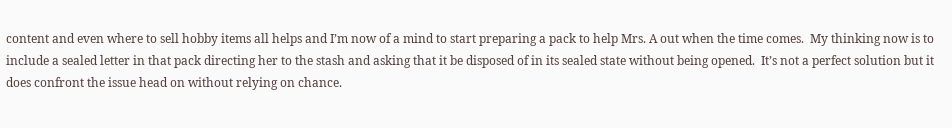content and even where to sell hobby items all helps and I’m now of a mind to start preparing a pack to help Mrs. A out when the time comes.  My thinking now is to include a sealed letter in that pack directing her to the stash and asking that it be disposed of in its sealed state without being opened.  It’s not a perfect solution but it does confront the issue head on without relying on chance.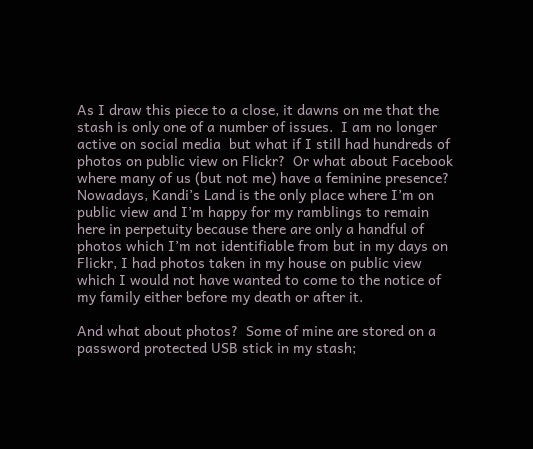As I draw this piece to a close, it dawns on me that the stash is only one of a number of issues.  I am no longer active on social media  but what if I still had hundreds of photos on public view on Flickr?  Or what about Facebook where many of us (but not me) have a feminine presence?  Nowadays, Kandi’s Land is the only place where I’m on public view and I’m happy for my ramblings to remain here in perpetuity because there are only a handful of photos which I’m not identifiable from but in my days on Flickr, I had photos taken in my house on public view which I would not have wanted to come to the notice of my family either before my death or after it.

And what about photos?  Some of mine are stored on a password protected USB stick in my stash;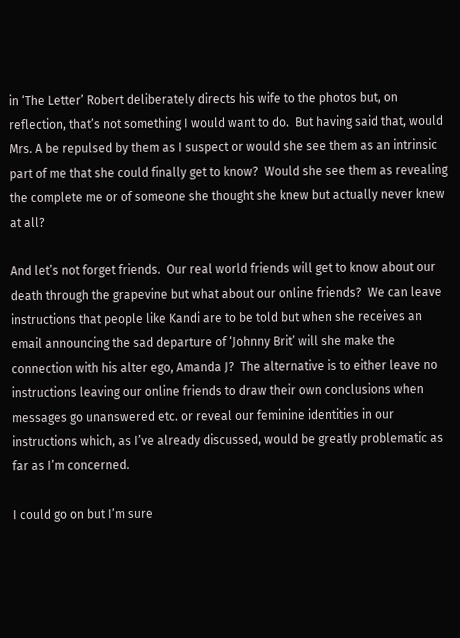in ‘The Letter’ Robert deliberately directs his wife to the photos but, on reflection, that’s not something I would want to do.  But having said that, would Mrs. A be repulsed by them as I suspect or would she see them as an intrinsic part of me that she could finally get to know?  Would she see them as revealing the complete me or of someone she thought she knew but actually never knew at all?

And let’s not forget friends.  Our real world friends will get to know about our death through the grapevine but what about our online friends?  We can leave instructions that people like Kandi are to be told but when she receives an email announcing the sad departure of ‘Johnny Brit’ will she make the connection with his alter ego, Amanda J?  The alternative is to either leave no instructions leaving our online friends to draw their own conclusions when messages go unanswered etc. or reveal our feminine identities in our instructions which, as I’ve already discussed, would be greatly problematic as far as I’m concerned.

I could go on but I’m sure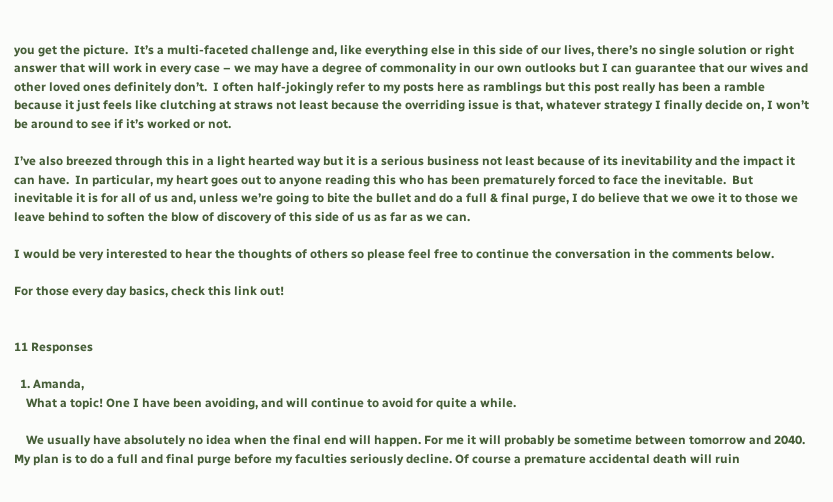you get the picture.  It’s a multi-faceted challenge and, like everything else in this side of our lives, there’s no single solution or right answer that will work in every case – we may have a degree of commonality in our own outlooks but I can guarantee that our wives and other loved ones definitely don’t.  I often half-jokingly refer to my posts here as ramblings but this post really has been a ramble because it just feels like clutching at straws not least because the overriding issue is that, whatever strategy I finally decide on, I won’t be around to see if it’s worked or not.

I’ve also breezed through this in a light hearted way but it is a serious business not least because of its inevitability and the impact it can have.  In particular, my heart goes out to anyone reading this who has been prematurely forced to face the inevitable.  But inevitable it is for all of us and, unless we’re going to bite the bullet and do a full & final purge, I do believe that we owe it to those we leave behind to soften the blow of discovery of this side of us as far as we can.

I would be very interested to hear the thoughts of others so please feel free to continue the conversation in the comments below.

For those every day basics, check this link out!


11 Responses

  1. Amanda,
    What a topic! One I have been avoiding, and will continue to avoid for quite a while.

    We usually have absolutely no idea when the final end will happen. For me it will probably be sometime between tomorrow and 2040. My plan is to do a full and final purge before my faculties seriously decline. Of course a premature accidental death will ruin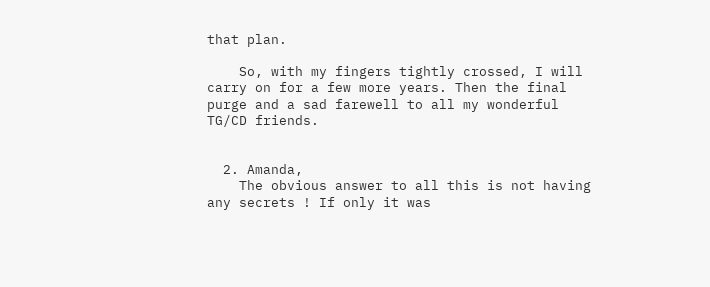that plan.

    So, with my fingers tightly crossed, I will carry on for a few more years. Then the final purge and a sad farewell to all my wonderful TG/CD friends.


  2. Amanda,
    The obvious answer to all this is not having any secrets ! If only it was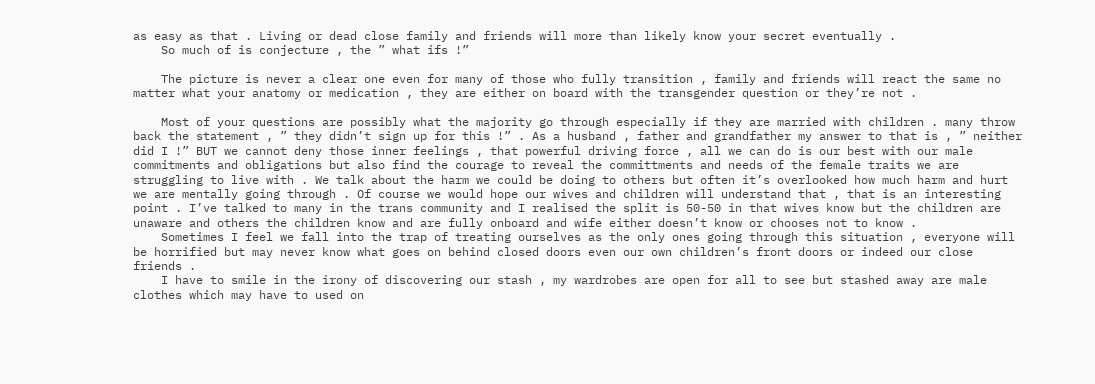as easy as that . Living or dead close family and friends will more than likely know your secret eventually .
    So much of is conjecture , the ” what ifs !”

    The picture is never a clear one even for many of those who fully transition , family and friends will react the same no matter what your anatomy or medication , they are either on board with the transgender question or they’re not .

    Most of your questions are possibly what the majority go through especially if they are married with children . many throw back the statement , ” they didn’t sign up for this !” . As a husband , father and grandfather my answer to that is , ” neither did I !” BUT we cannot deny those inner feelings , that powerful driving force , all we can do is our best with our male commitments and obligations but also find the courage to reveal the committments and needs of the female traits we are struggling to live with . We talk about the harm we could be doing to others but often it’s overlooked how much harm and hurt we are mentally going through . Of course we would hope our wives and children will understand that , that is an interesting point . I’ve talked to many in the trans community and I realised the split is 50-50 in that wives know but the children are unaware and others the children know and are fully onboard and wife either doesn’t know or chooses not to know .
    Sometimes I feel we fall into the trap of treating ourselves as the only ones going through this situation , everyone will be horrified but may never know what goes on behind closed doors even our own children’s front doors or indeed our close friends .
    I have to smile in the irony of discovering our stash , my wardrobes are open for all to see but stashed away are male clothes which may have to used on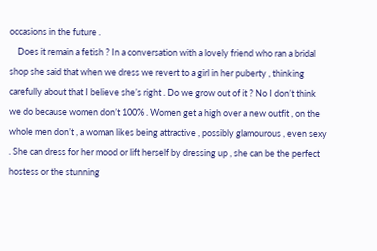occasions in the future .
    Does it remain a fetish ? In a conversation with a lovely friend who ran a bridal shop she said that when we dress we revert to a girl in her puberty , thinking carefully about that I believe she’s right . Do we grow out of it ? No I don’t think we do because women don’t 100% . Women get a high over a new outfit , on the whole men don’t , a woman likes being attractive , possibly glamourous , even sexy . She can dress for her mood or lift herself by dressing up , she can be the perfect hostess or the stunning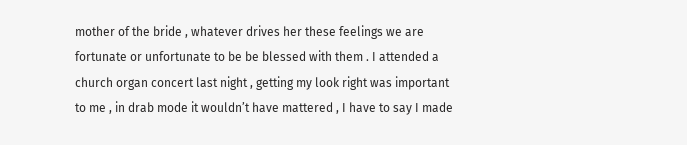mother of the bride , whatever drives her these feelings we are fortunate or unfortunate to be be blessed with them . I attended a church organ concert last night , getting my look right was important to me , in drab mode it wouldn’t have mattered , I have to say I made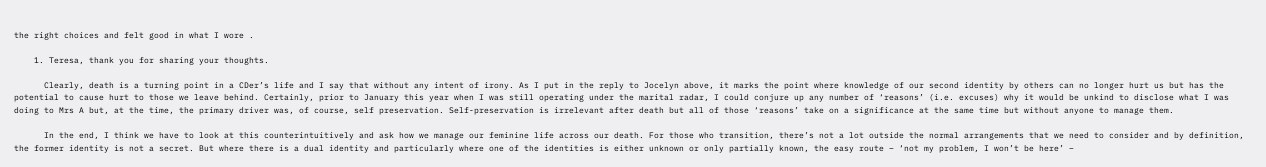the right choices and felt good in what I wore .

    1. Teresa, thank you for sharing your thoughts.

      Clearly, death is a turning point in a CDer’s life and I say that without any intent of irony. As I put in the reply to Jocelyn above, it marks the point where knowledge of our second identity by others can no longer hurt us but has the potential to cause hurt to those we leave behind. Certainly, prior to January this year when I was still operating under the marital radar, I could conjure up any number of ‘reasons’ (i.e. excuses) why it would be unkind to disclose what I was doing to Mrs A but, at the time, the primary driver was, of course, self preservation. Self-preservation is irrelevant after death but all of those ‘reasons’ take on a significance at the same time but without anyone to manage them.

      In the end, I think we have to look at this counterintuitively and ask how we manage our feminine life across our death. For those who transition, there’s not a lot outside the normal arrangements that we need to consider and by definition, the former identity is not a secret. But where there is a dual identity and particularly where one of the identities is either unknown or only partially known, the easy route – ‘not my problem, I won’t be here’ –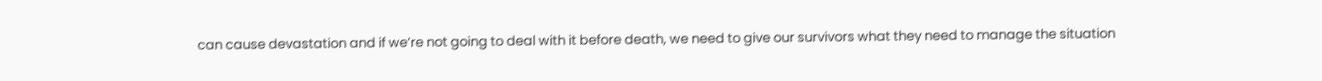can cause devastation and if we’re not going to deal with it before death, we need to give our survivors what they need to manage the situation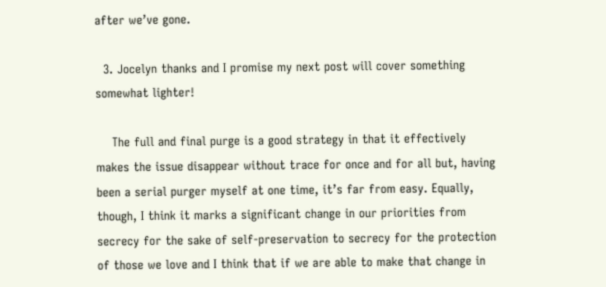after we’ve gone.

  3. Jocelyn thanks and I promise my next post will cover something somewhat lighter!

    The full and final purge is a good strategy in that it effectively makes the issue disappear without trace for once and for all but, having been a serial purger myself at one time, it’s far from easy. Equally, though, I think it marks a significant change in our priorities from secrecy for the sake of self-preservation to secrecy for the protection of those we love and I think that if we are able to make that change in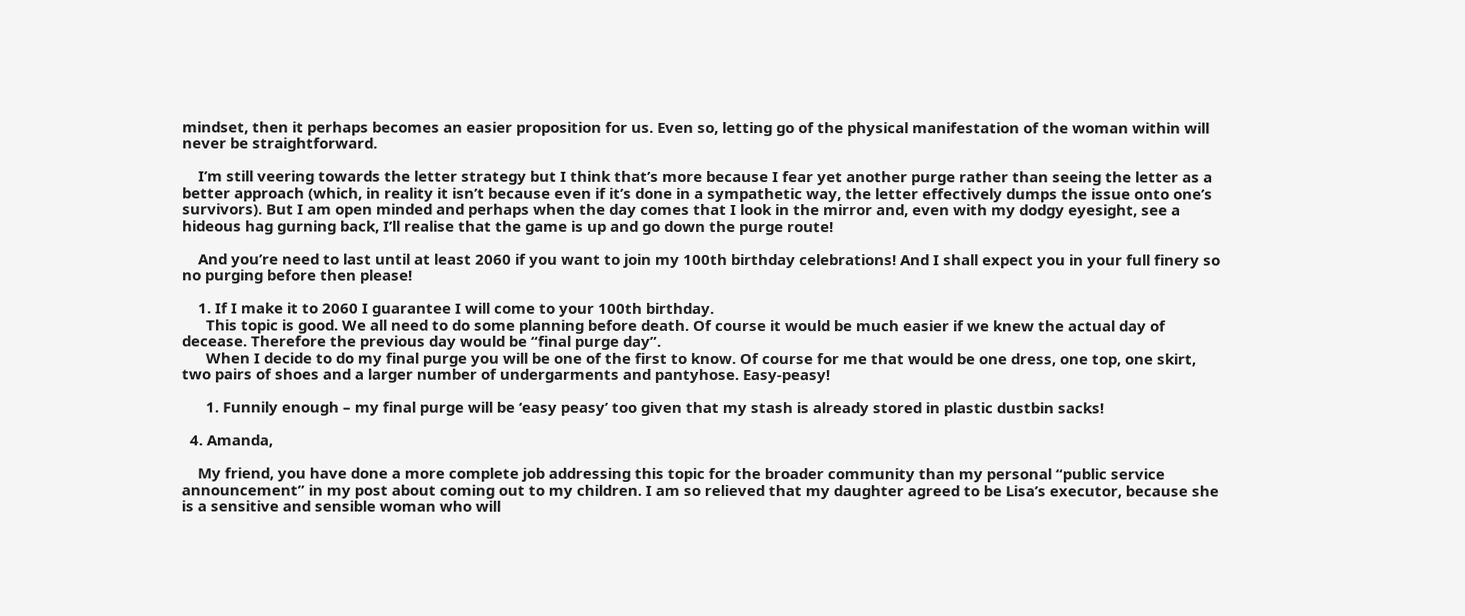mindset, then it perhaps becomes an easier proposition for us. Even so, letting go of the physical manifestation of the woman within will never be straightforward.

    I’m still veering towards the letter strategy but I think that’s more because I fear yet another purge rather than seeing the letter as a better approach (which, in reality it isn’t because even if it’s done in a sympathetic way, the letter effectively dumps the issue onto one’s survivors). But I am open minded and perhaps when the day comes that I look in the mirror and, even with my dodgy eyesight, see a hideous hag gurning back, I’ll realise that the game is up and go down the purge route!

    And you’re need to last until at least 2060 if you want to join my 100th birthday celebrations! And I shall expect you in your full finery so no purging before then please!

    1. If I make it to 2060 I guarantee I will come to your 100th birthday.
      This topic is good. We all need to do some planning before death. Of course it would be much easier if we knew the actual day of decease. Therefore the previous day would be “final purge day”.
      When I decide to do my final purge you will be one of the first to know. Of course for me that would be one dress, one top, one skirt, two pairs of shoes and a larger number of undergarments and pantyhose. Easy-peasy!

      1. Funnily enough – my final purge will be ‘easy peasy’ too given that my stash is already stored in plastic dustbin sacks!

  4. Amanda,

    My friend, you have done a more complete job addressing this topic for the broader community than my personal “public service announcement” in my post about coming out to my children. I am so relieved that my daughter agreed to be Lisa’s executor, because she is a sensitive and sensible woman who will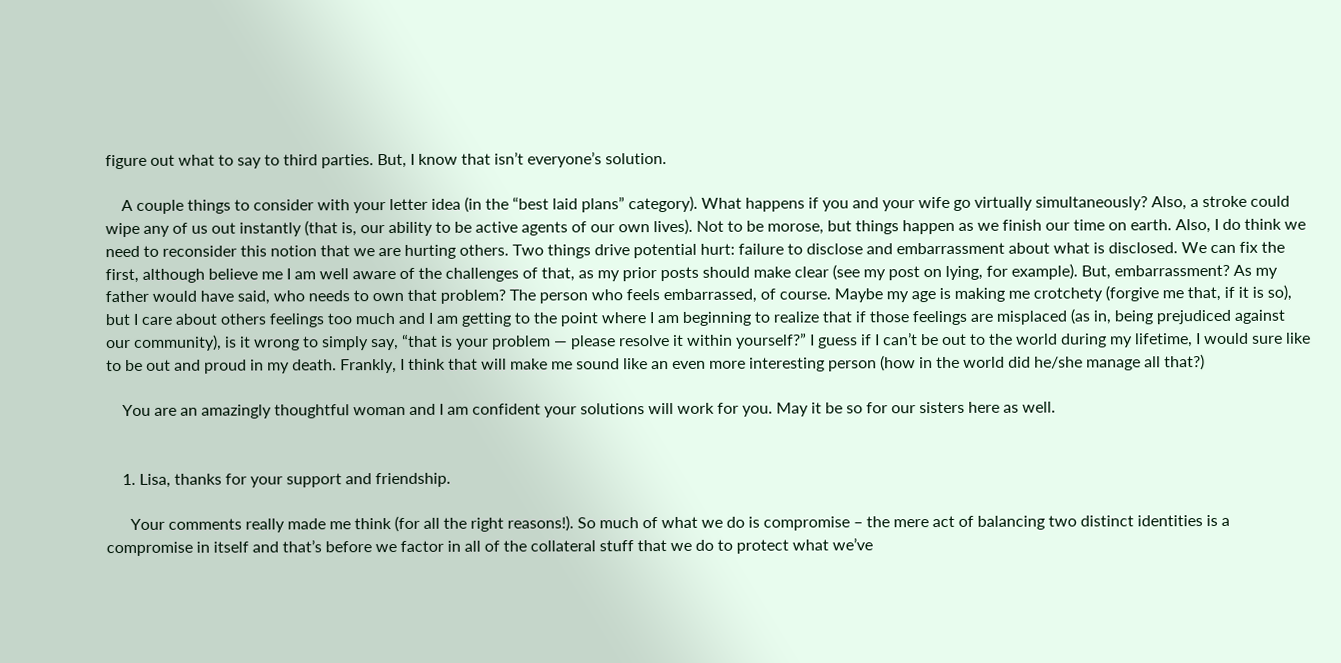figure out what to say to third parties. But, I know that isn’t everyone’s solution.

    A couple things to consider with your letter idea (in the “best laid plans” category). What happens if you and your wife go virtually simultaneously? Also, a stroke could wipe any of us out instantly (that is, our ability to be active agents of our own lives). Not to be morose, but things happen as we finish our time on earth. Also, I do think we need to reconsider this notion that we are hurting others. Two things drive potential hurt: failure to disclose and embarrassment about what is disclosed. We can fix the first, although believe me I am well aware of the challenges of that, as my prior posts should make clear (see my post on lying, for example). But, embarrassment? As my father would have said, who needs to own that problem? The person who feels embarrassed, of course. Maybe my age is making me crotchety (forgive me that, if it is so), but I care about others feelings too much and I am getting to the point where I am beginning to realize that if those feelings are misplaced (as in, being prejudiced against our community), is it wrong to simply say, “that is your problem — please resolve it within yourself?” I guess if I can’t be out to the world during my lifetime, I would sure like to be out and proud in my death. Frankly, I think that will make me sound like an even more interesting person (how in the world did he/she manage all that?)

    You are an amazingly thoughtful woman and I am confident your solutions will work for you. May it be so for our sisters here as well.


    1. Lisa, thanks for your support and friendship.

      Your comments really made me think (for all the right reasons!). So much of what we do is compromise – the mere act of balancing two distinct identities is a compromise in itself and that’s before we factor in all of the collateral stuff that we do to protect what we’ve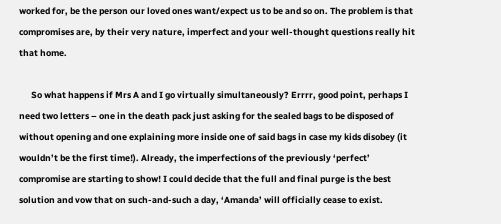worked for, be the person our loved ones want/expect us to be and so on. The problem is that compromises are, by their very nature, imperfect and your well-thought questions really hit that home.

      So what happens if Mrs A and I go virtually simultaneously? Errrr, good point, perhaps I need two letters – one in the death pack just asking for the sealed bags to be disposed of without opening and one explaining more inside one of said bags in case my kids disobey (it wouldn’t be the first time!). Already, the imperfections of the previously ‘perfect’ compromise are starting to show! I could decide that the full and final purge is the best solution and vow that on such-and-such a day, ‘Amanda’ will officially cease to exist.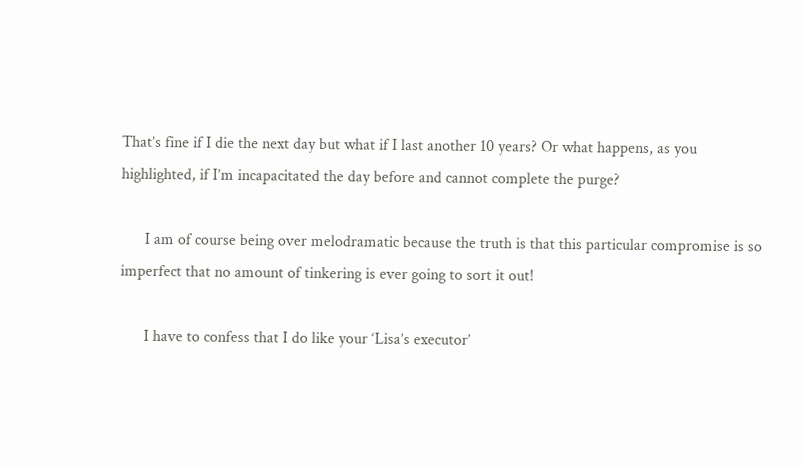That’s fine if I die the next day but what if I last another 10 years? Or what happens, as you highlighted, if I’m incapacitated the day before and cannot complete the purge?

      I am of course being over melodramatic because the truth is that this particular compromise is so imperfect that no amount of tinkering is ever going to sort it out!

      I have to confess that I do like your ‘Lisa’s executor’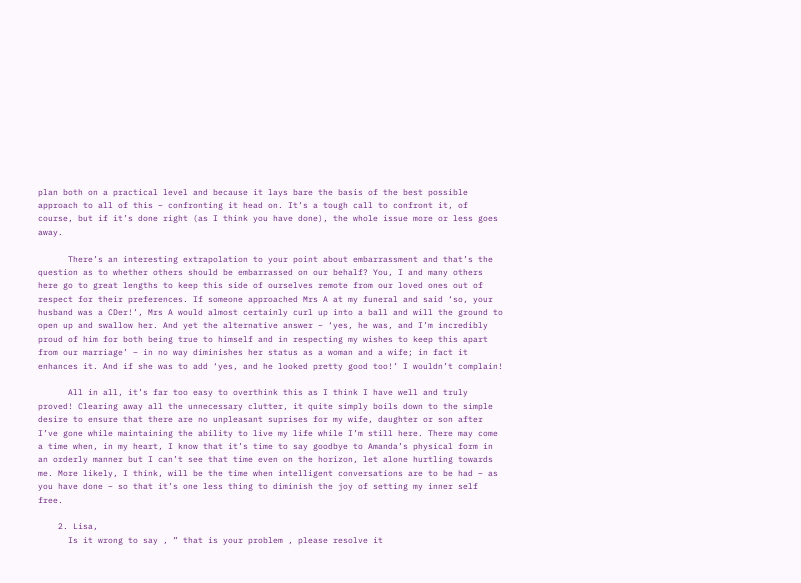plan both on a practical level and because it lays bare the basis of the best possible approach to all of this – confronting it head on. It’s a tough call to confront it, of course, but if it’s done right (as I think you have done), the whole issue more or less goes away.

      There’s an interesting extrapolation to your point about embarrassment and that’s the question as to whether others should be embarrassed on our behalf? You, I and many others here go to great lengths to keep this side of ourselves remote from our loved ones out of respect for their preferences. If someone approached Mrs A at my funeral and said ‘so, your husband was a CDer!’, Mrs A would almost certainly curl up into a ball and will the ground to open up and swallow her. And yet the alternative answer – ‘yes, he was, and I’m incredibly proud of him for both being true to himself and in respecting my wishes to keep this apart from our marriage’ – in no way diminishes her status as a woman and a wife; in fact it enhances it. And if she was to add ‘yes, and he looked pretty good too!’ I wouldn’t complain!

      All in all, it’s far too easy to overthink this as I think I have well and truly proved! Clearing away all the unnecessary clutter, it quite simply boils down to the simple desire to ensure that there are no unpleasant suprises for my wife, daughter or son after I’ve gone while maintaining the ability to live my life while I’m still here. There may come a time when, in my heart, I know that it’s time to say goodbye to Amanda’s physical form in an orderly manner but I can’t see that time even on the horizon, let alone hurtling towards me. More likely, I think, will be the time when intelligent conversations are to be had – as you have done – so that it’s one less thing to diminish the joy of setting my inner self free.

    2. Lisa,
      Is it wrong to say , ” that is your problem , please resolve it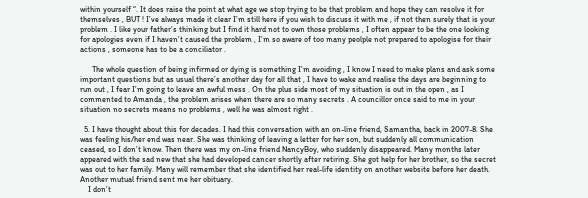within yourself “. It does raise the point at what age we stop trying to be that problem and hope they can resolve it for themselves , BUT ! I’ve always made it clear I’m still here if you wish to discuss it with me , if not then surely that is your problem . I like your father’s thinking but I find it hard not to own those problems , I often appear to be the one looking for apologies even if I haven’t caused the problem , I’m so aware of too many peolple not prepared to apologise for their actions , someone has to be a conciliator .

      The whole question of being infirmed or dying is something I’m avoiding , I know I need to make plans and ask some important questions but as usual there’s another day for all that , I have to wake and realise the days are beginning to run out , I fear I’m going to leave an awful mess . On the plus side most of my situation is out in the open , as I commented to Amanda , the problem arises when there are so many secrets . A councillor once said to me in your situation no secrets means no problems , well he was almost right .

  5. I have thought about this for decades. I had this conversation with an on-line friend, Samantha, back in 2007-8. She was feeling his/her end was near. She was thinking of leaving a letter for her son, but suddenly all communication ceased, so I don’t know. Then there was my on-line friend NancyBoy, who suddenly disappeared. Many months later appeared with the sad new that she had developed cancer shortly after retiring. She got help for her brother, so the secret was out to her family. Many will remember that she identified her real-life identity on another website before her death. Another mutual friend sent me her obituary.
    I don’t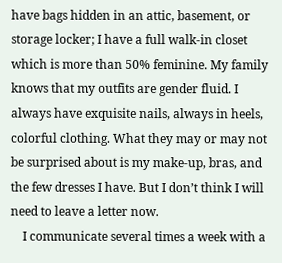have bags hidden in an attic, basement, or storage locker; I have a full walk-in closet which is more than 50% feminine. My family knows that my outfits are gender fluid. I always have exquisite nails, always in heels, colorful clothing. What they may or may not be surprised about is my make-up, bras, and the few dresses I have. But I don’t think I will need to leave a letter now.
    I communicate several times a week with a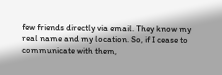few friends directly via email. They know my real name and my location. So, if I cease to communicate with them,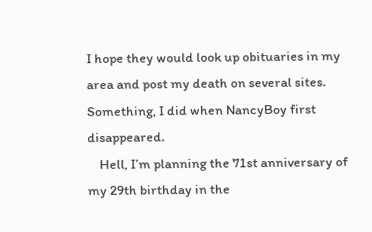I hope they would look up obituaries in my area and post my death on several sites. Something, I did when NancyBoy first disappeared.
    Hell, I’m planning the 71st anniversary of my 29th birthday in the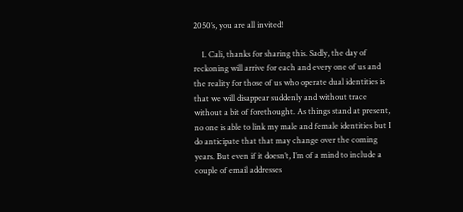2050’s, you are all invited!

    1. Cali, thanks for sharing this. Sadly, the day of reckoning will arrive for each and every one of us and the reality for those of us who operate dual identities is that we will disappear suddenly and without trace without a bit of forethought. As things stand at present, no one is able to link my male and female identities but I do anticipate that that may change over the coming years. But even if it doesn’t, I’m of a mind to include a couple of email addresses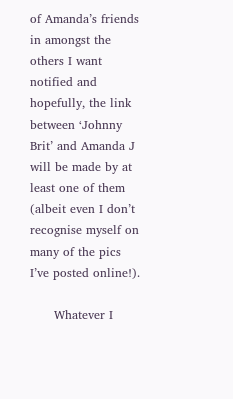of Amanda’s friends in amongst the others I want notified and hopefully, the link between ‘Johnny Brit’ and Amanda J will be made by at least one of them (albeit even I don’t recognise myself on many of the pics I’ve posted online!).

      Whatever I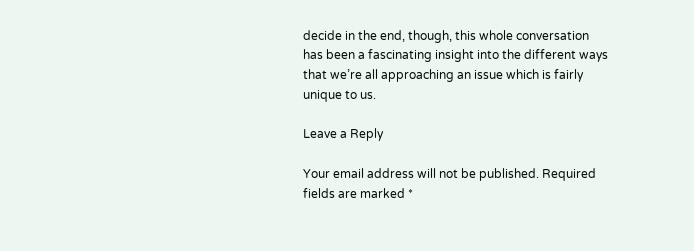decide in the end, though, this whole conversation has been a fascinating insight into the different ways that we’re all approaching an issue which is fairly unique to us.

Leave a Reply

Your email address will not be published. Required fields are marked *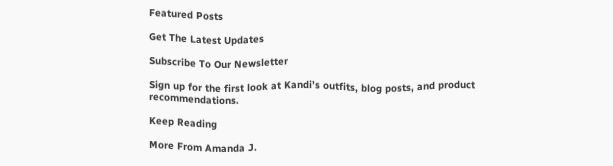Featured Posts

Get The Latest Updates

Subscribe To Our Newsletter

Sign up for the first look at Kandi’s outfits, blog posts, and product recommendations.

Keep Reading

More From Amanda J.